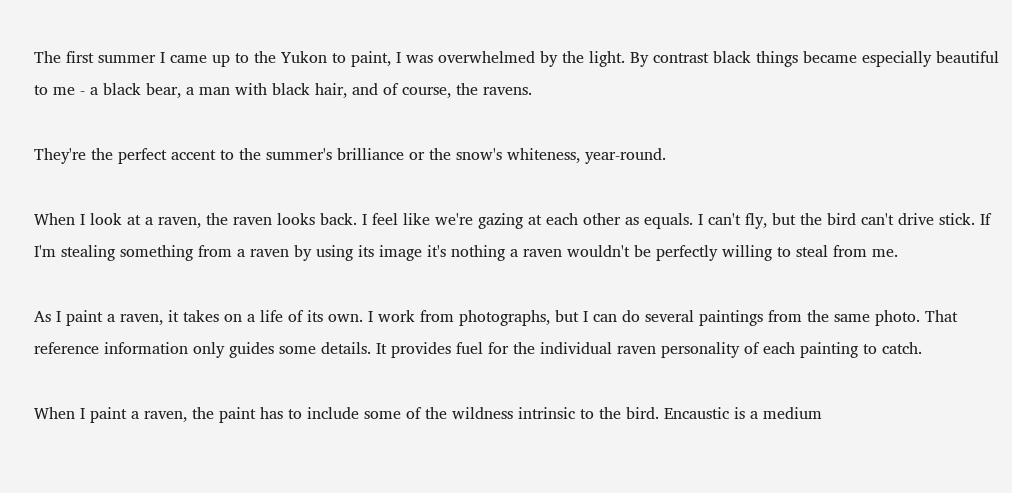The first summer I came up to the Yukon to paint, I was overwhelmed by the light. By contrast black things became especially beautiful to me - a black bear, a man with black hair, and of course, the ravens.

They're the perfect accent to the summer's brilliance or the snow's whiteness, year-round.

When I look at a raven, the raven looks back. I feel like we're gazing at each other as equals. I can't fly, but the bird can't drive stick. If I'm stealing something from a raven by using its image it's nothing a raven wouldn't be perfectly willing to steal from me.

As I paint a raven, it takes on a life of its own. I work from photographs, but I can do several paintings from the same photo. That reference information only guides some details. It provides fuel for the individual raven personality of each painting to catch.

When I paint a raven, the paint has to include some of the wildness intrinsic to the bird. Encaustic is a medium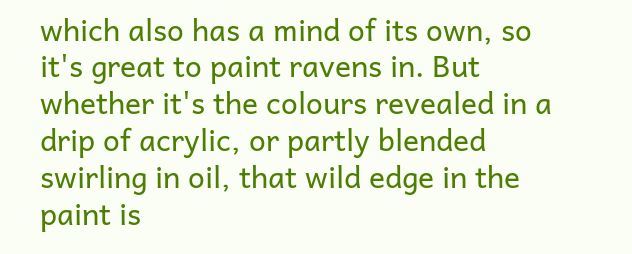which also has a mind of its own, so it's great to paint ravens in. But whether it's the colours revealed in a drip of acrylic, or partly blended swirling in oil, that wild edge in the paint is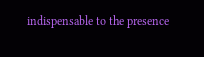indispensable to the presence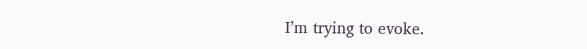I’m trying to evoke.